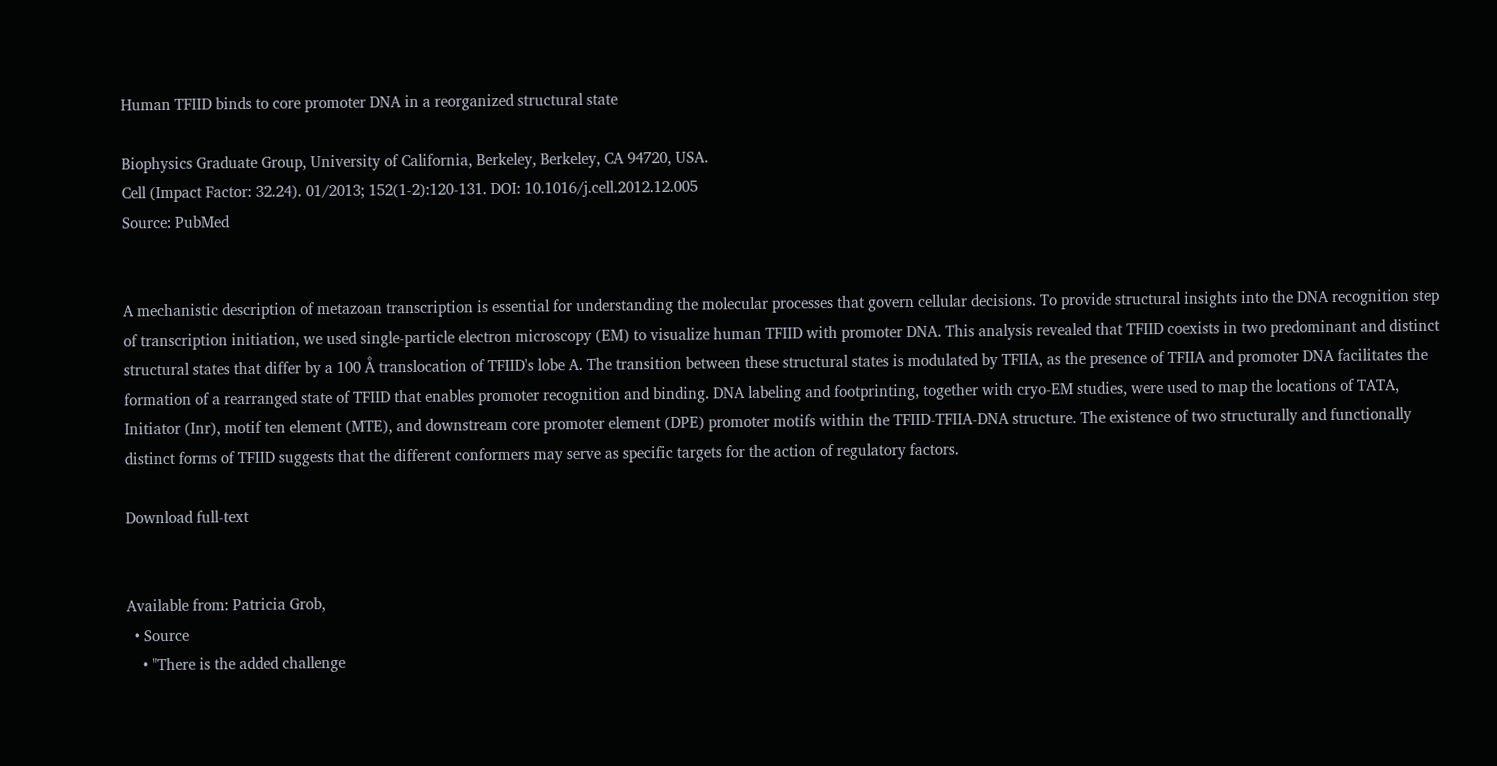Human TFIID binds to core promoter DNA in a reorganized structural state

Biophysics Graduate Group, University of California, Berkeley, Berkeley, CA 94720, USA.
Cell (Impact Factor: 32.24). 01/2013; 152(1-2):120-131. DOI: 10.1016/j.cell.2012.12.005
Source: PubMed


A mechanistic description of metazoan transcription is essential for understanding the molecular processes that govern cellular decisions. To provide structural insights into the DNA recognition step of transcription initiation, we used single-particle electron microscopy (EM) to visualize human TFIID with promoter DNA. This analysis revealed that TFIID coexists in two predominant and distinct structural states that differ by a 100 Å translocation of TFIID's lobe A. The transition between these structural states is modulated by TFIIA, as the presence of TFIIA and promoter DNA facilitates the formation of a rearranged state of TFIID that enables promoter recognition and binding. DNA labeling and footprinting, together with cryo-EM studies, were used to map the locations of TATA, Initiator (Inr), motif ten element (MTE), and downstream core promoter element (DPE) promoter motifs within the TFIID-TFIIA-DNA structure. The existence of two structurally and functionally distinct forms of TFIID suggests that the different conformers may serve as specific targets for the action of regulatory factors.

Download full-text


Available from: Patricia Grob,
  • Source
    • "There is the added challenge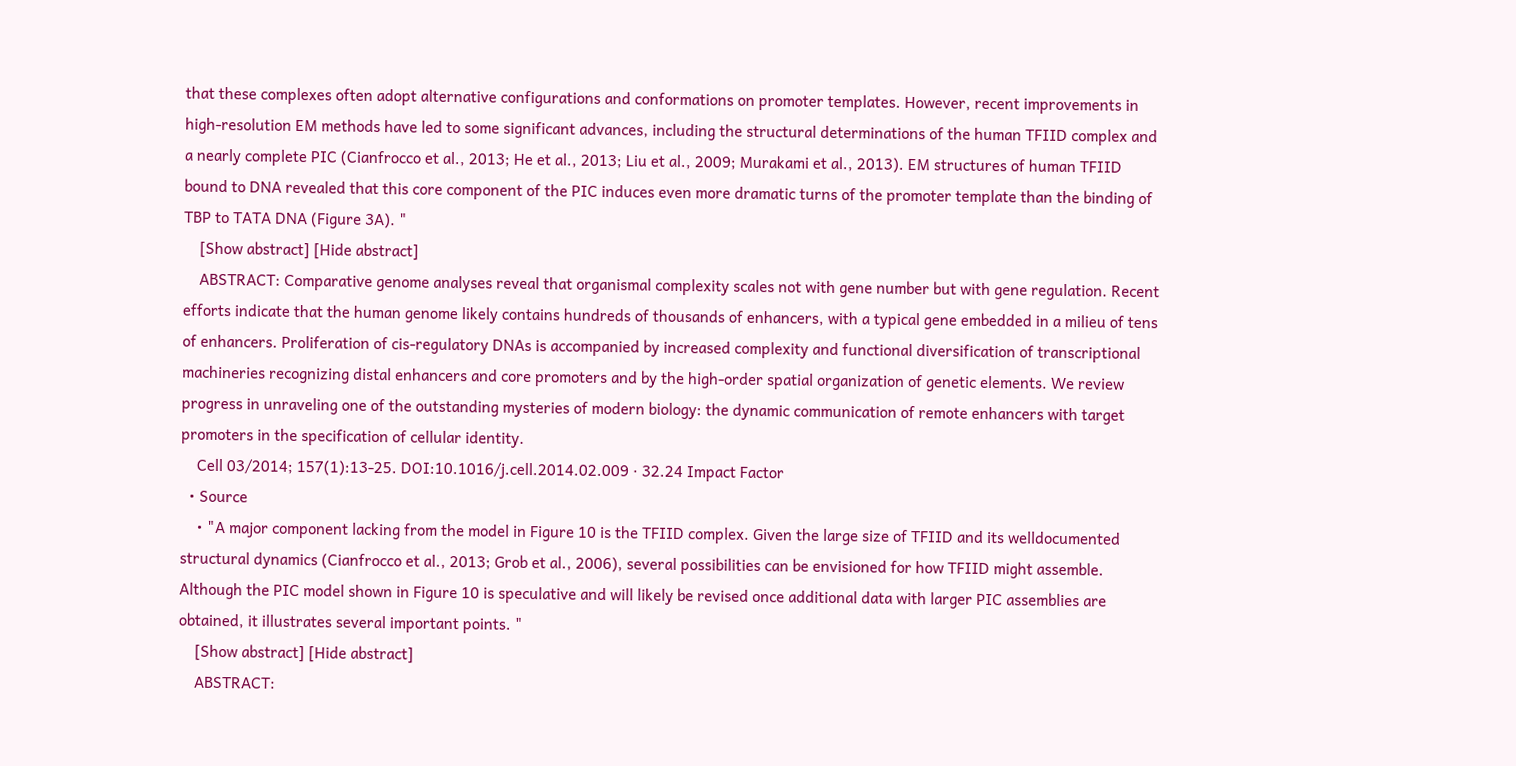that these complexes often adopt alternative configurations and conformations on promoter templates. However, recent improvements in high-resolution EM methods have led to some significant advances, including the structural determinations of the human TFIID complex and a nearly complete PIC (Cianfrocco et al., 2013; He et al., 2013; Liu et al., 2009; Murakami et al., 2013). EM structures of human TFIID bound to DNA revealed that this core component of the PIC induces even more dramatic turns of the promoter template than the binding of TBP to TATA DNA (Figure 3A). "
    [Show abstract] [Hide abstract]
    ABSTRACT: Comparative genome analyses reveal that organismal complexity scales not with gene number but with gene regulation. Recent efforts indicate that the human genome likely contains hundreds of thousands of enhancers, with a typical gene embedded in a milieu of tens of enhancers. Proliferation of cis-regulatory DNAs is accompanied by increased complexity and functional diversification of transcriptional machineries recognizing distal enhancers and core promoters and by the high-order spatial organization of genetic elements. We review progress in unraveling one of the outstanding mysteries of modern biology: the dynamic communication of remote enhancers with target promoters in the specification of cellular identity.
    Cell 03/2014; 157(1):13-25. DOI:10.1016/j.cell.2014.02.009 · 32.24 Impact Factor
  • Source
    • "A major component lacking from the model in Figure 10 is the TFIID complex. Given the large size of TFIID and its welldocumented structural dynamics (Cianfrocco et al., 2013; Grob et al., 2006), several possibilities can be envisioned for how TFIID might assemble. Although the PIC model shown in Figure 10 is speculative and will likely be revised once additional data with larger PIC assemblies are obtained, it illustrates several important points. "
    [Show abstract] [Hide abstract]
    ABSTRACT: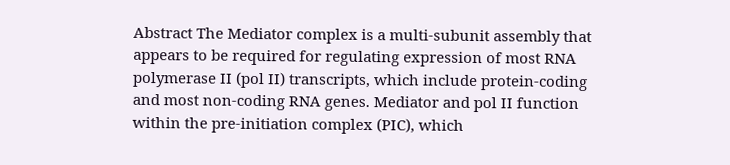Abstract The Mediator complex is a multi-subunit assembly that appears to be required for regulating expression of most RNA polymerase II (pol II) transcripts, which include protein-coding and most non-coding RNA genes. Mediator and pol II function within the pre-initiation complex (PIC), which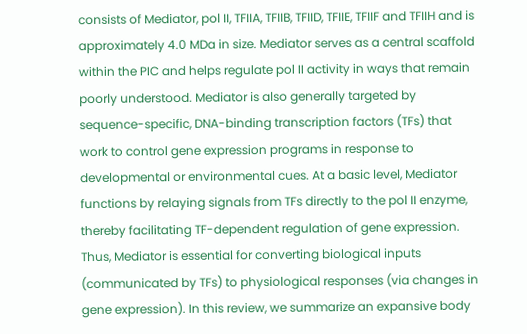consists of Mediator, pol II, TFIIA, TFIIB, TFIID, TFIIE, TFIIF and TFIIH and is approximately 4.0 MDa in size. Mediator serves as a central scaffold within the PIC and helps regulate pol II activity in ways that remain poorly understood. Mediator is also generally targeted by sequence-specific, DNA-binding transcription factors (TFs) that work to control gene expression programs in response to developmental or environmental cues. At a basic level, Mediator functions by relaying signals from TFs directly to the pol II enzyme, thereby facilitating TF-dependent regulation of gene expression. Thus, Mediator is essential for converting biological inputs (communicated by TFs) to physiological responses (via changes in gene expression). In this review, we summarize an expansive body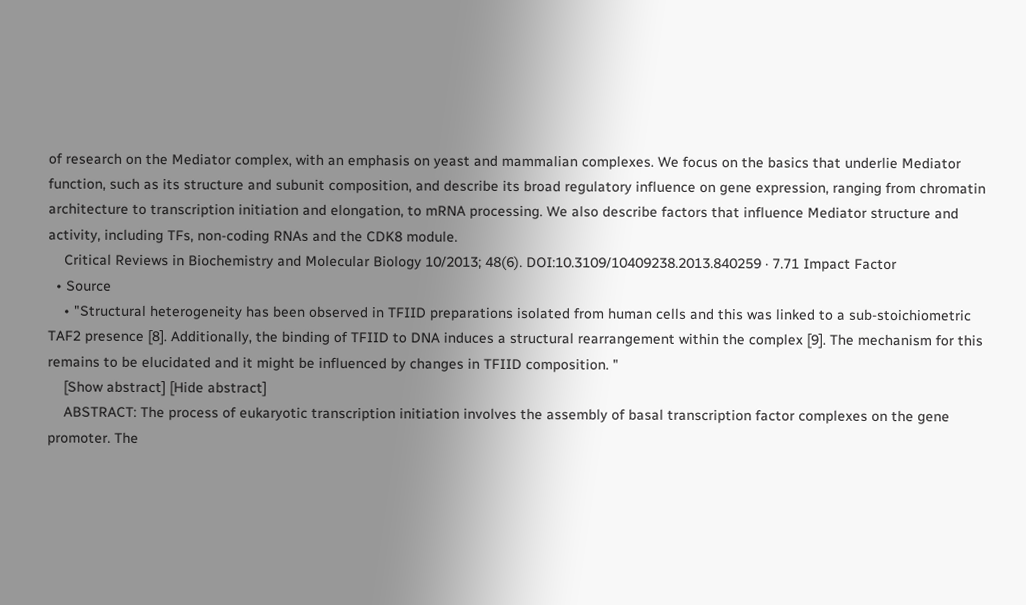of research on the Mediator complex, with an emphasis on yeast and mammalian complexes. We focus on the basics that underlie Mediator function, such as its structure and subunit composition, and describe its broad regulatory influence on gene expression, ranging from chromatin architecture to transcription initiation and elongation, to mRNA processing. We also describe factors that influence Mediator structure and activity, including TFs, non-coding RNAs and the CDK8 module.
    Critical Reviews in Biochemistry and Molecular Biology 10/2013; 48(6). DOI:10.3109/10409238.2013.840259 · 7.71 Impact Factor
  • Source
    • "Structural heterogeneity has been observed in TFIID preparations isolated from human cells and this was linked to a sub-stoichiometric TAF2 presence [8]. Additionally, the binding of TFIID to DNA induces a structural rearrangement within the complex [9]. The mechanism for this remains to be elucidated and it might be influenced by changes in TFIID composition. "
    [Show abstract] [Hide abstract]
    ABSTRACT: The process of eukaryotic transcription initiation involves the assembly of basal transcription factor complexes on the gene promoter. The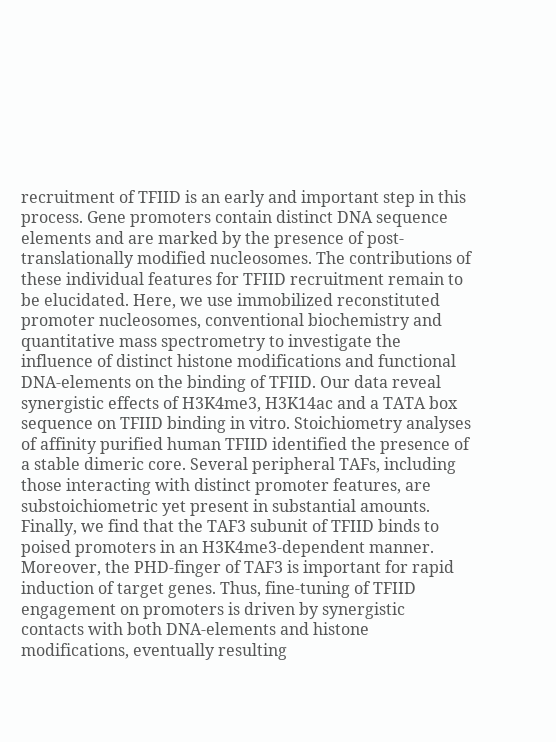recruitment of TFIID is an early and important step in this process. Gene promoters contain distinct DNA sequence elements and are marked by the presence of post-translationally modified nucleosomes. The contributions of these individual features for TFIID recruitment remain to be elucidated. Here, we use immobilized reconstituted promoter nucleosomes, conventional biochemistry and quantitative mass spectrometry to investigate the influence of distinct histone modifications and functional DNA-elements on the binding of TFIID. Our data reveal synergistic effects of H3K4me3, H3K14ac and a TATA box sequence on TFIID binding in vitro. Stoichiometry analyses of affinity purified human TFIID identified the presence of a stable dimeric core. Several peripheral TAFs, including those interacting with distinct promoter features, are substoichiometric yet present in substantial amounts. Finally, we find that the TAF3 subunit of TFIID binds to poised promoters in an H3K4me3-dependent manner. Moreover, the PHD-finger of TAF3 is important for rapid induction of target genes. Thus, fine-tuning of TFIID engagement on promoters is driven by synergistic contacts with both DNA-elements and histone modifications, eventually resulting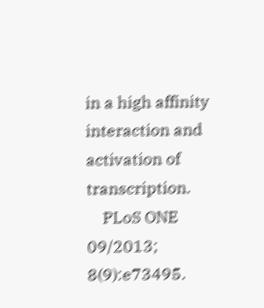in a high affinity interaction and activation of transcription.
    PLoS ONE 09/2013; 8(9):e73495.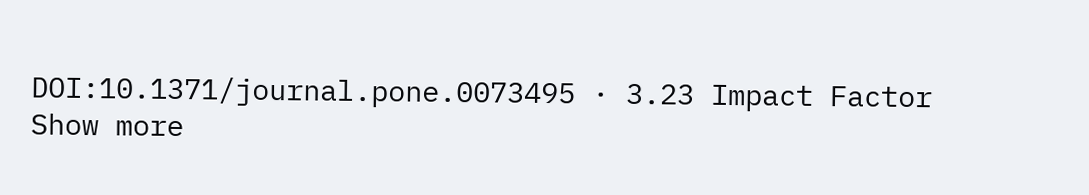DOI:10.1371/journal.pone.0073495 · 3.23 Impact Factor
Show more